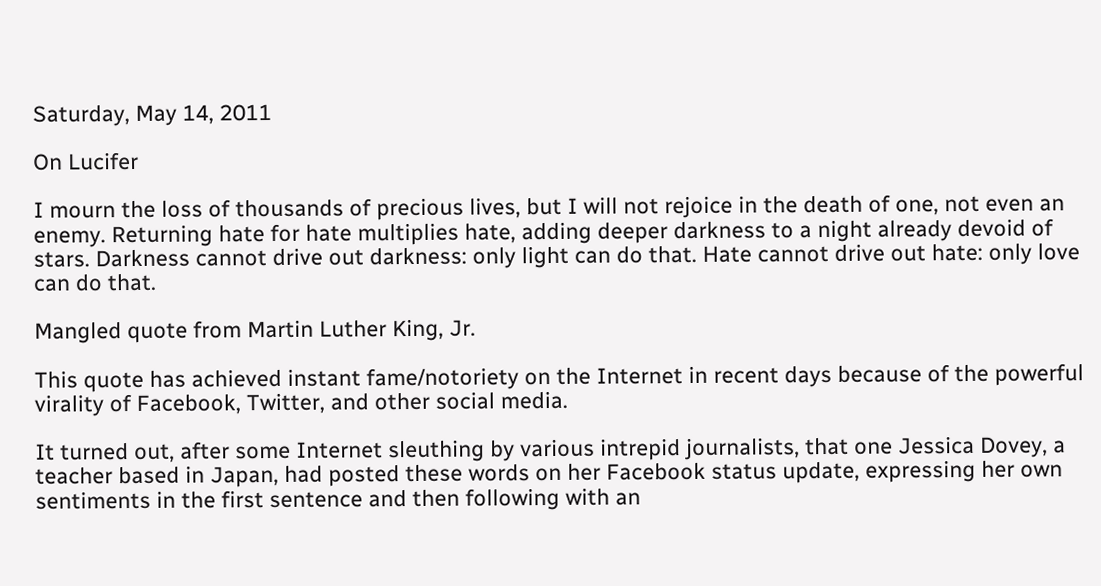Saturday, May 14, 2011

On Lucifer

I mourn the loss of thousands of precious lives, but I will not rejoice in the death of one, not even an enemy. Returning hate for hate multiplies hate, adding deeper darkness to a night already devoid of stars. Darkness cannot drive out darkness: only light can do that. Hate cannot drive out hate: only love can do that.

Mangled quote from Martin Luther King, Jr.

This quote has achieved instant fame/notoriety on the Internet in recent days because of the powerful virality of Facebook, Twitter, and other social media.

It turned out, after some Internet sleuthing by various intrepid journalists, that one Jessica Dovey, a teacher based in Japan, had posted these words on her Facebook status update, expressing her own sentiments in the first sentence and then following with an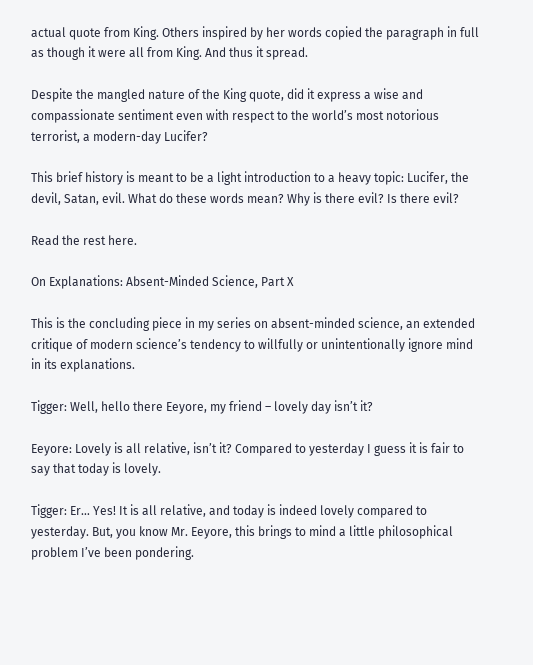actual quote from King. Others inspired by her words copied the paragraph in full as though it were all from King. And thus it spread.

Despite the mangled nature of the King quote, did it express a wise and compassionate sentiment even with respect to the world’s most notorious terrorist, a modern-day Lucifer?

This brief history is meant to be a light introduction to a heavy topic: Lucifer, the devil, Satan, evil. What do these words mean? Why is there evil? Is there evil?

Read the rest here.

On Explanations: Absent-Minded Science, Part X

This is the concluding piece in my series on absent-minded science, an extended critique of modern science’s tendency to willfully or unintentionally ignore mind in its explanations.

Tigger: Well, hello there Eeyore, my friend – lovely day isn’t it?

Eeyore: Lovely is all relative, isn’t it? Compared to yesterday I guess it is fair to say that today is lovely.

Tigger: Er… Yes! It is all relative, and today is indeed lovely compared to yesterday. But, you know Mr. Eeyore, this brings to mind a little philosophical problem I’ve been pondering.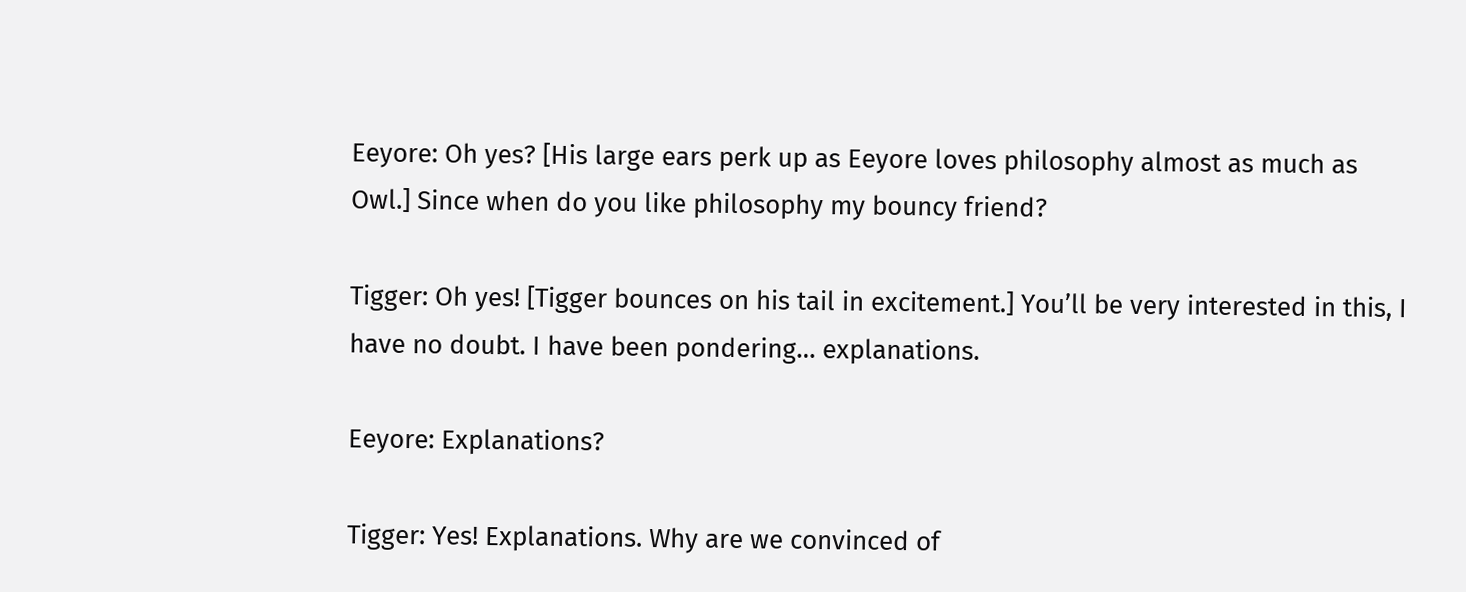Eeyore: Oh yes? [His large ears perk up as Eeyore loves philosophy almost as much as Owl.] Since when do you like philosophy my bouncy friend?

Tigger: Oh yes! [Tigger bounces on his tail in excitement.] You’ll be very interested in this, I have no doubt. I have been pondering… explanations.

Eeyore: Explanations?

Tigger: Yes! Explanations. Why are we convinced of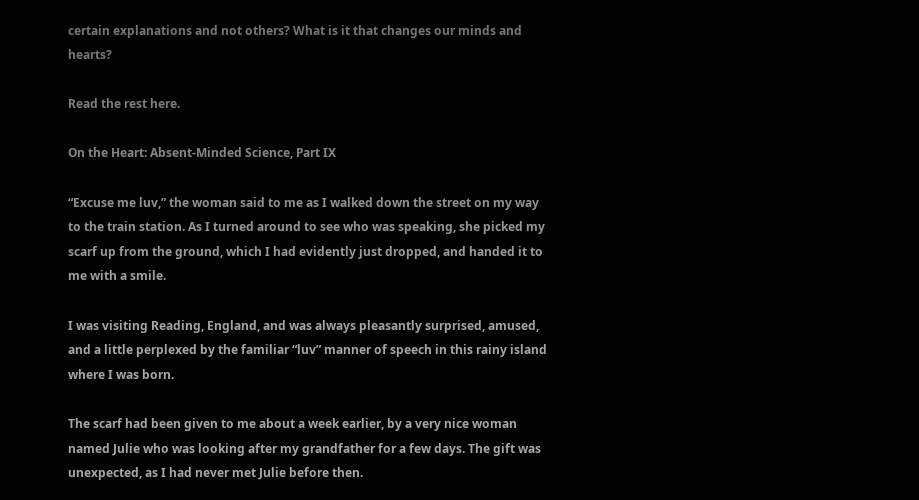certain explanations and not others? What is it that changes our minds and hearts?

Read the rest here.

On the Heart: Absent-Minded Science, Part IX

“Excuse me luv,” the woman said to me as I walked down the street on my way to the train station. As I turned around to see who was speaking, she picked my scarf up from the ground, which I had evidently just dropped, and handed it to me with a smile.

I was visiting Reading, England, and was always pleasantly surprised, amused, and a little perplexed by the familiar “luv” manner of speech in this rainy island where I was born.

The scarf had been given to me about a week earlier, by a very nice woman named Julie who was looking after my grandfather for a few days. The gift was unexpected, as I had never met Julie before then.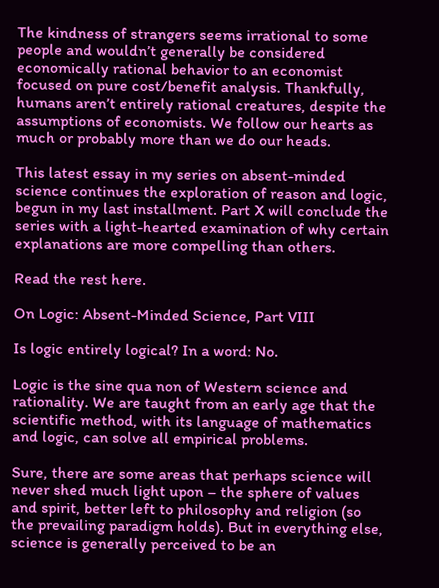The kindness of strangers seems irrational to some people and wouldn’t generally be considered economically rational behavior to an economist focused on pure cost/benefit analysis. Thankfully, humans aren’t entirely rational creatures, despite the assumptions of economists. We follow our hearts as much or probably more than we do our heads.

This latest essay in my series on absent-minded science continues the exploration of reason and logic, begun in my last installment. Part X will conclude the series with a light-hearted examination of why certain explanations are more compelling than others.

Read the rest here.

On Logic: Absent-Minded Science, Part VIII

Is logic entirely logical? In a word: No.

Logic is the sine qua non of Western science and rationality. We are taught from an early age that the scientific method, with its language of mathematics and logic, can solve all empirical problems.

Sure, there are some areas that perhaps science will never shed much light upon – the sphere of values and spirit, better left to philosophy and religion (so the prevailing paradigm holds). But in everything else, science is generally perceived to be an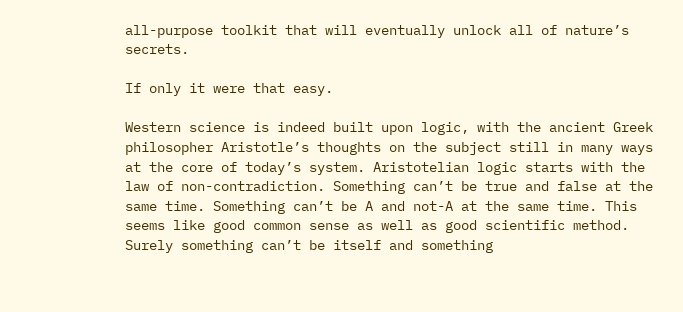all-purpose toolkit that will eventually unlock all of nature’s secrets.

If only it were that easy.

Western science is indeed built upon logic, with the ancient Greek philosopher Aristotle’s thoughts on the subject still in many ways at the core of today’s system. Aristotelian logic starts with the law of non-contradiction. Something can’t be true and false at the same time. Something can’t be A and not-A at the same time. This seems like good common sense as well as good scientific method. Surely something can’t be itself and something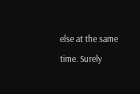else at the same time. Surely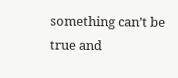something can’t be true and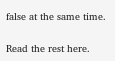false at the same time.

Read the rest here.